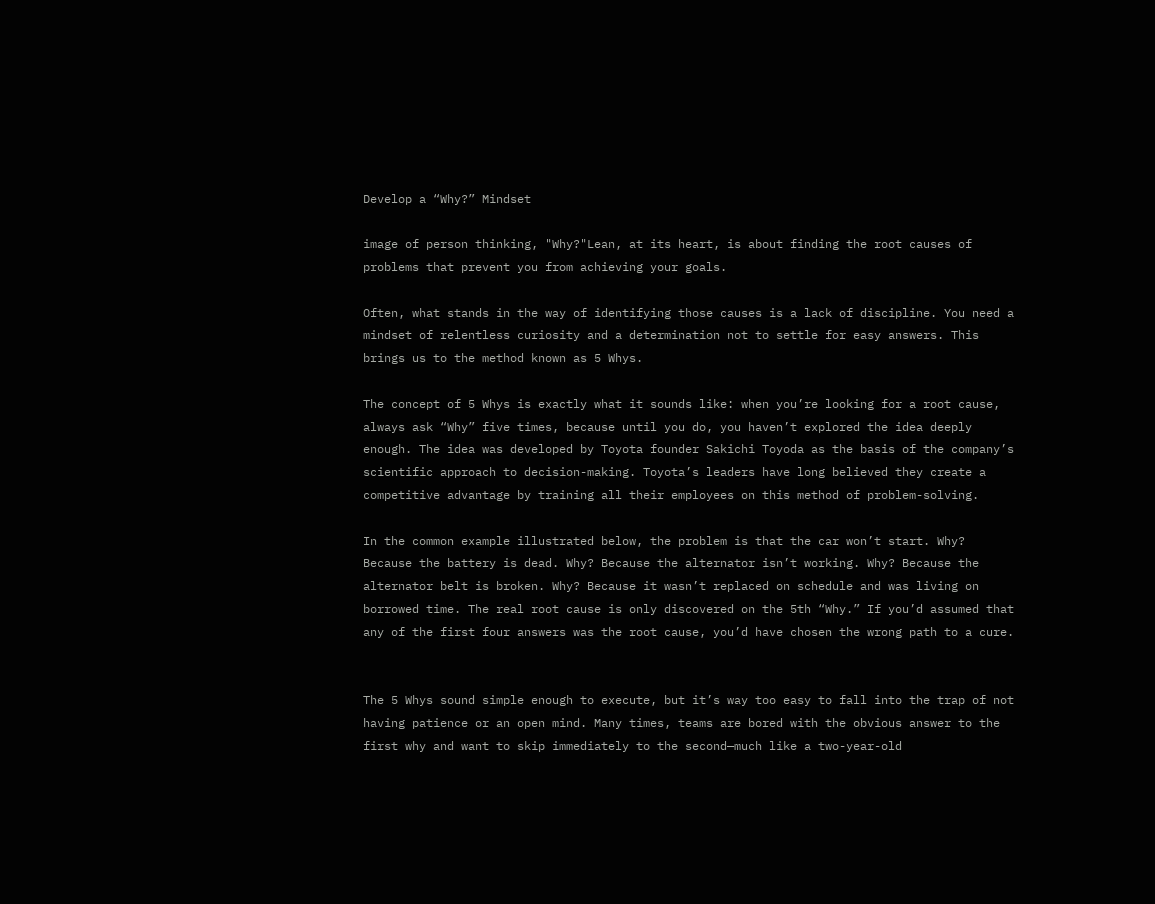Develop a “Why?” Mindset

image of person thinking, "Why?"Lean, at its heart, is about finding the root causes of problems that prevent you from achieving your goals.

Often, what stands in the way of identifying those causes is a lack of discipline. You need a mindset of relentless curiosity and a determination not to settle for easy answers. This brings us to the method known as 5 Whys.

The concept of 5 Whys is exactly what it sounds like: when you’re looking for a root cause, always ask “Why” five times, because until you do, you haven’t explored the idea deeply enough. The idea was developed by Toyota founder Sakichi Toyoda as the basis of the company’s scientific approach to decision-making. Toyota’s leaders have long believed they create a competitive advantage by training all their employees on this method of problem-solving.

In the common example illustrated below, the problem is that the car won’t start. Why? Because the battery is dead. Why? Because the alternator isn’t working. Why? Because the alternator belt is broken. Why? Because it wasn’t replaced on schedule and was living on borrowed time. The real root cause is only discovered on the 5th “Why.” If you’d assumed that any of the first four answers was the root cause, you’d have chosen the wrong path to a cure.


The 5 Whys sound simple enough to execute, but it’s way too easy to fall into the trap of not having patience or an open mind. Many times, teams are bored with the obvious answer to the first why and want to skip immediately to the second—much like a two-year-old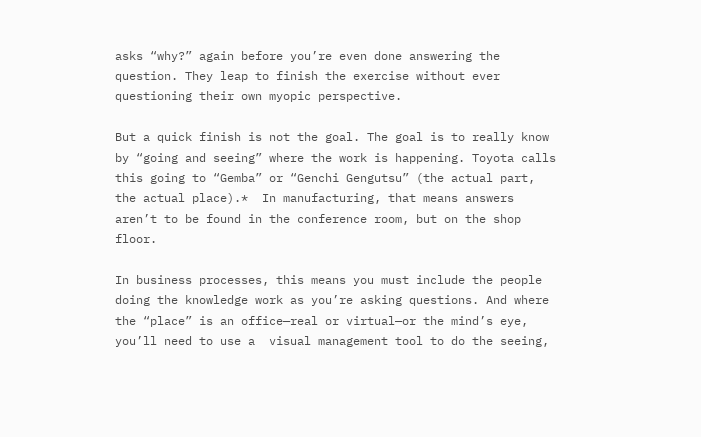asks “why?” again before you’re even done answering the question. They leap to finish the exercise without ever questioning their own myopic perspective.

But a quick finish is not the goal. The goal is to really know by “going and seeing” where the work is happening. Toyota calls this going to “Gemba” or “Genchi Gengutsu” (the actual part, the actual place).*  In manufacturing, that means answers aren’t to be found in the conference room, but on the shop floor.

In business processes, this means you must include the people doing the knowledge work as you’re asking questions. And where the “place” is an office—real or virtual—or the mind’s eye, you’ll need to use a  visual management tool to do the seeing,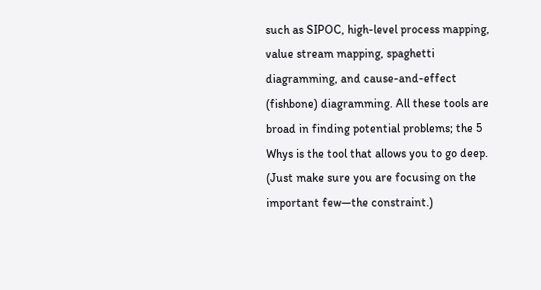such as SIPOC, high-level process mapping, value stream mapping, spaghetti diagramming, and cause-and-effect (fishbone) diagramming. All these tools are broad in finding potential problems; the 5 Whys is the tool that allows you to go deep. (Just make sure you are focusing on the important few—the constraint.)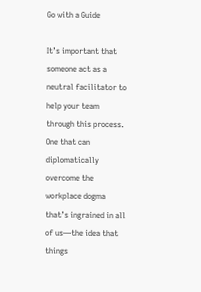Go with a Guide

It’s important that someone act as a neutral facilitator to help your team through this process.  One that can diplomatically overcome the workplace dogma that’s ingrained in all of us—the idea that things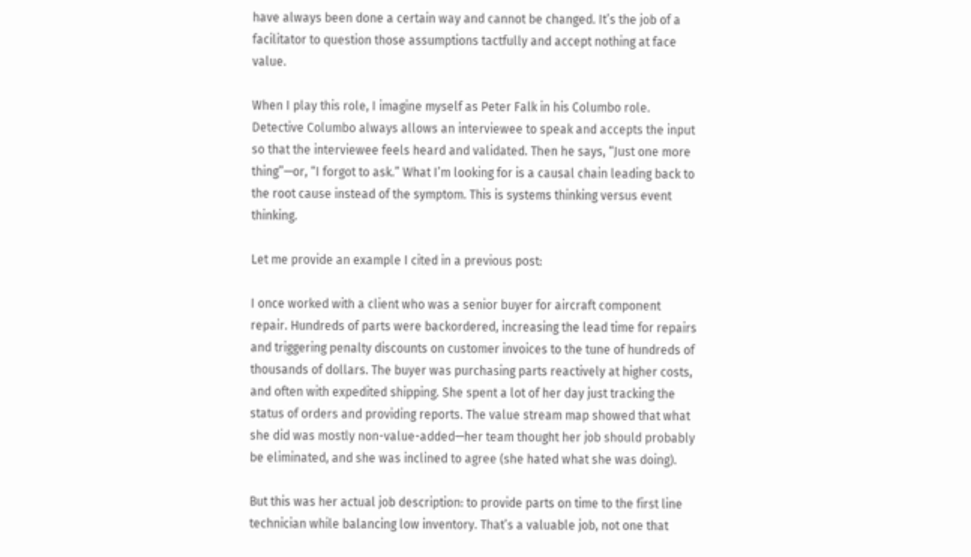have always been done a certain way and cannot be changed. It’s the job of a facilitator to question those assumptions tactfully and accept nothing at face value.

When I play this role, I imagine myself as Peter Falk in his Columbo role. Detective Columbo always allows an interviewee to speak and accepts the input so that the interviewee feels heard and validated. Then he says, “Just one more thing”—or, “I forgot to ask.” What I’m looking for is a causal chain leading back to the root cause instead of the symptom. This is systems thinking versus event thinking.

Let me provide an example I cited in a previous post:

I once worked with a client who was a senior buyer for aircraft component repair. Hundreds of parts were backordered, increasing the lead time for repairs and triggering penalty discounts on customer invoices to the tune of hundreds of thousands of dollars. The buyer was purchasing parts reactively at higher costs, and often with expedited shipping. She spent a lot of her day just tracking the status of orders and providing reports. The value stream map showed that what she did was mostly non-value-added—her team thought her job should probably be eliminated, and she was inclined to agree (she hated what she was doing).

But this was her actual job description: to provide parts on time to the first line technician while balancing low inventory. That’s a valuable job, not one that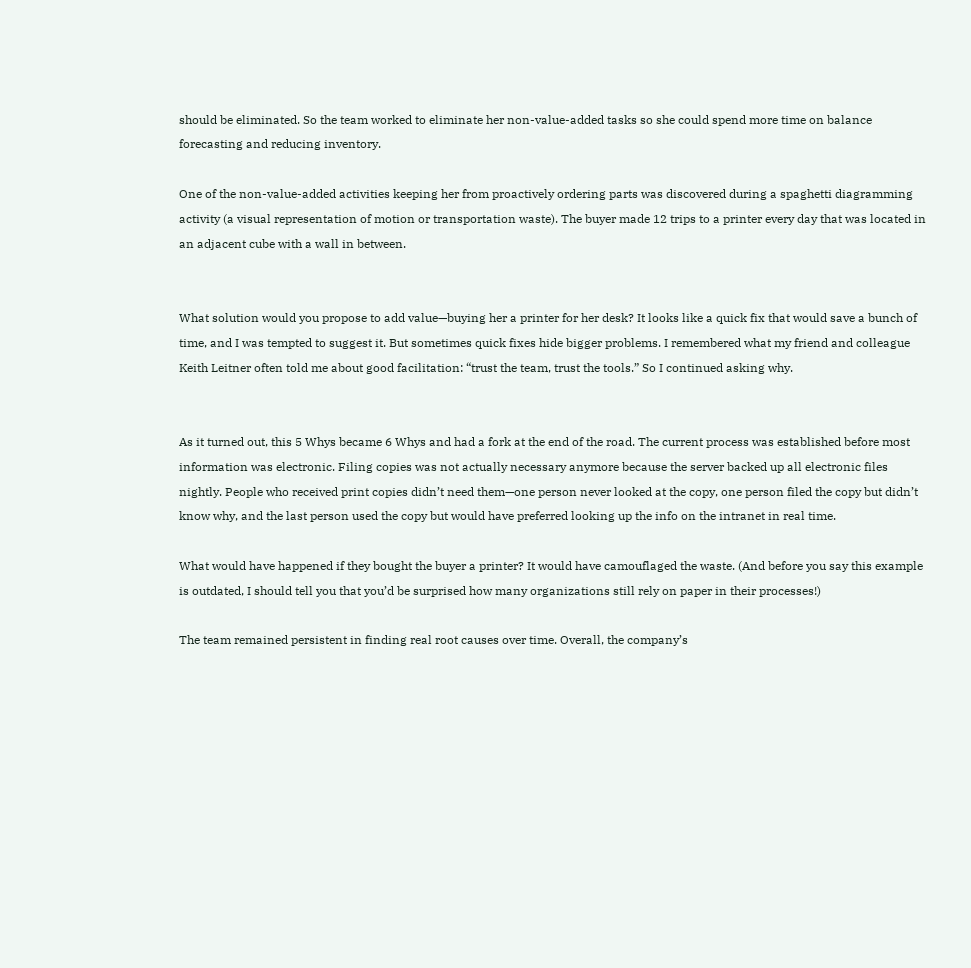should be eliminated. So the team worked to eliminate her non-value-added tasks so she could spend more time on balance forecasting and reducing inventory.

One of the non-value-added activities keeping her from proactively ordering parts was discovered during a spaghetti diagramming activity (a visual representation of motion or transportation waste). The buyer made 12 trips to a printer every day that was located in an adjacent cube with a wall in between.


What solution would you propose to add value—buying her a printer for her desk? It looks like a quick fix that would save a bunch of time, and I was tempted to suggest it. But sometimes quick fixes hide bigger problems. I remembered what my friend and colleague Keith Leitner often told me about good facilitation: “trust the team, trust the tools.” So I continued asking why.


As it turned out, this 5 Whys became 6 Whys and had a fork at the end of the road. The current process was established before most information was electronic. Filing copies was not actually necessary anymore because the server backed up all electronic files nightly. People who received print copies didn’t need them—one person never looked at the copy, one person filed the copy but didn’t know why, and the last person used the copy but would have preferred looking up the info on the intranet in real time.

What would have happened if they bought the buyer a printer? It would have camouflaged the waste. (And before you say this example is outdated, I should tell you that you’d be surprised how many organizations still rely on paper in their processes!)

The team remained persistent in finding real root causes over time. Overall, the company’s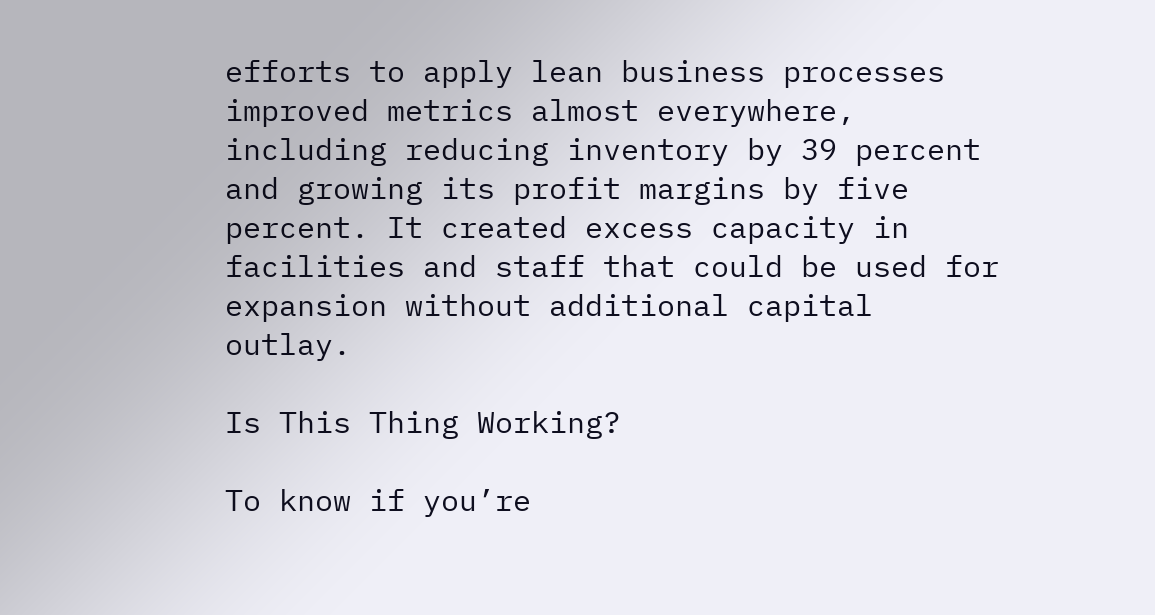efforts to apply lean business processes improved metrics almost everywhere, including reducing inventory by 39 percent and growing its profit margins by five percent. It created excess capacity in facilities and staff that could be used for expansion without additional capital outlay.

Is This Thing Working?

To know if you’re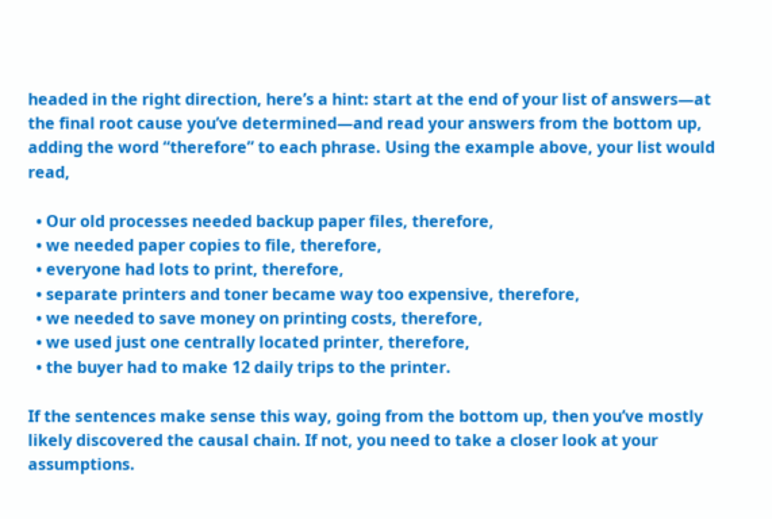headed in the right direction, here’s a hint: start at the end of your list of answers—at the final root cause you’ve determined—and read your answers from the bottom up, adding the word “therefore” to each phrase. Using the example above, your list would read,

  • Our old processes needed backup paper files, therefore,
  • we needed paper copies to file, therefore,
  • everyone had lots to print, therefore,
  • separate printers and toner became way too expensive, therefore,
  • we needed to save money on printing costs, therefore,
  • we used just one centrally located printer, therefore,
  • the buyer had to make 12 daily trips to the printer.

If the sentences make sense this way, going from the bottom up, then you’ve mostly likely discovered the causal chain. If not, you need to take a closer look at your assumptions.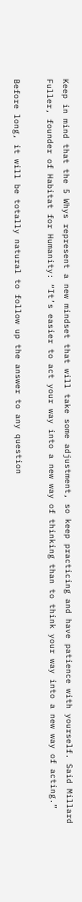Keep in mind that the 5 Whys represent a new mindset that will take some adjustment, so keep practicing and have patience with yourself. Said Millard Fuller, founder of Habitat for Humanity: “It’s easier to act your way into a new way of thinking than to think your way into a new way of acting.”

Before long, it will be totally natural to follow up the answer to any question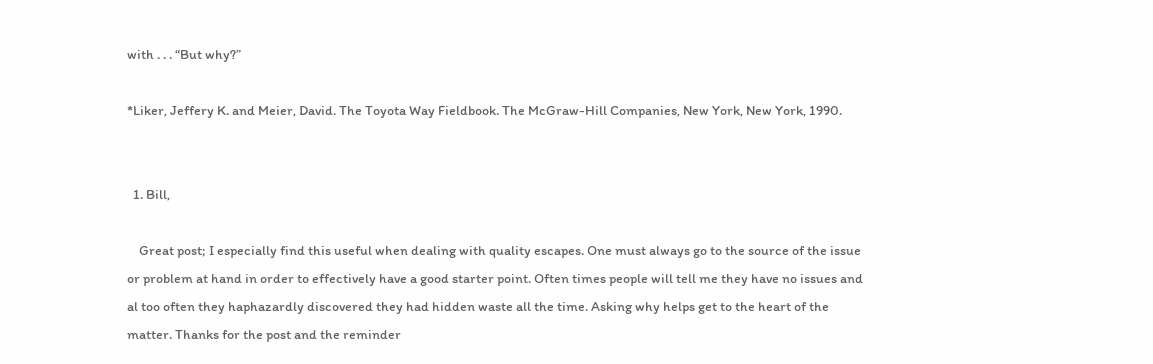with . . . “But why?”

*Liker, Jeffery K. and Meier, David. The Toyota Way Fieldbook. The McGraw-Hill Companies, New York, New York, 1990.


  1. Bill,

    Great post; I especially find this useful when dealing with quality escapes. One must always go to the source of the issue or problem at hand in order to effectively have a good starter point. Often times people will tell me they have no issues and al too often they haphazardly discovered they had hidden waste all the time. Asking why helps get to the heart of the matter. Thanks for the post and the reminder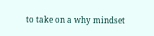to take on a why mindset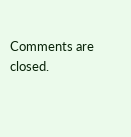Comments are closed.